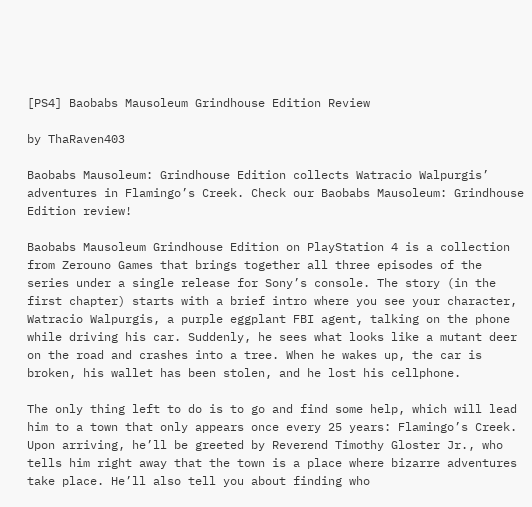[PS4] Baobabs Mausoleum Grindhouse Edition Review

by ThaRaven403

Baobabs Mausoleum: Grindhouse Edition collects Watracio Walpurgis’ adventures in Flamingo’s Creek. Check our Baobabs Mausoleum: Grindhouse Edition review!

Baobabs Mausoleum Grindhouse Edition on PlayStation 4 is a collection from Zerouno Games that brings together all three episodes of the series under a single release for Sony’s console. The story (in the first chapter) starts with a brief intro where you see your character, Watracio Walpurgis, a purple eggplant FBI agent, talking on the phone while driving his car. Suddenly, he sees what looks like a mutant deer on the road and crashes into a tree. When he wakes up, the car is broken, his wallet has been stolen, and he lost his cellphone.

The only thing left to do is to go and find some help, which will lead him to a town that only appears once every 25 years: Flamingo’s Creek. Upon arriving, he’ll be greeted by Reverend Timothy Gloster Jr., who tells him right away that the town is a place where bizarre adventures take place. He’ll also tell you about finding who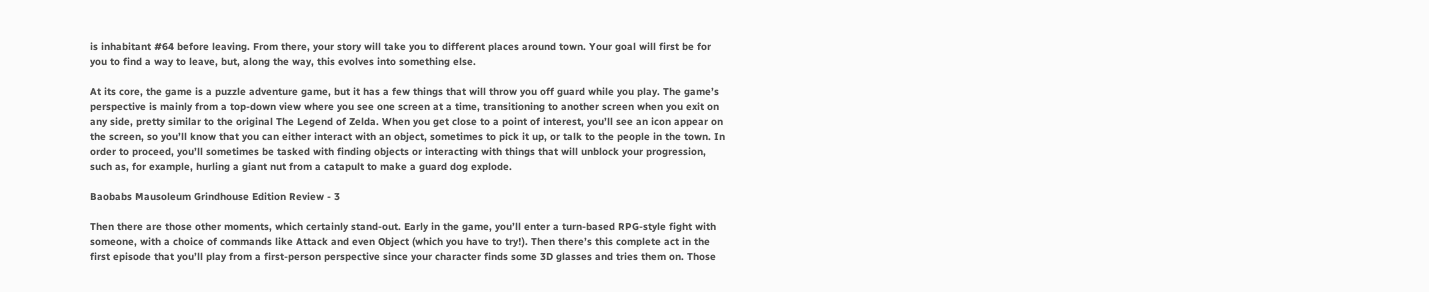is inhabitant #64 before leaving. From there, your story will take you to different places around town. Your goal will first be for you to find a way to leave, but, along the way, this evolves into something else.

At its core, the game is a puzzle adventure game, but it has a few things that will throw you off guard while you play. The game’s perspective is mainly from a top-down view where you see one screen at a time, transitioning to another screen when you exit on any side, pretty similar to the original The Legend of Zelda. When you get close to a point of interest, you’ll see an icon appear on the screen, so you’ll know that you can either interact with an object, sometimes to pick it up, or talk to the people in the town. In order to proceed, you’ll sometimes be tasked with finding objects or interacting with things that will unblock your progression, such as, for example, hurling a giant nut from a catapult to make a guard dog explode.

Baobabs Mausoleum Grindhouse Edition Review - 3

Then there are those other moments, which certainly stand-out. Early in the game, you’ll enter a turn-based RPG-style fight with someone, with a choice of commands like Attack and even Object (which you have to try!). Then there’s this complete act in the first episode that you’ll play from a first-person perspective since your character finds some 3D glasses and tries them on. Those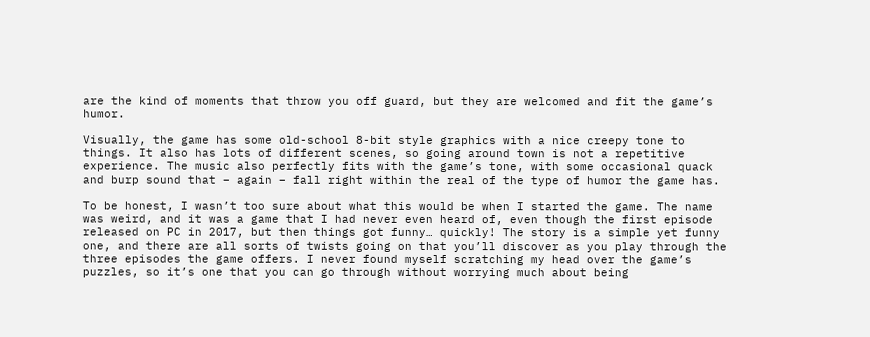are the kind of moments that throw you off guard, but they are welcomed and fit the game’s humor.

Visually, the game has some old-school 8-bit style graphics with a nice creepy tone to things. It also has lots of different scenes, so going around town is not a repetitive experience. The music also perfectly fits with the game’s tone, with some occasional quack and burp sound that – again – fall right within the real of the type of humor the game has.

To be honest, I wasn’t too sure about what this would be when I started the game. The name was weird, and it was a game that I had never even heard of, even though the first episode released on PC in 2017, but then things got funny… quickly! The story is a simple yet funny one, and there are all sorts of twists going on that you’ll discover as you play through the three episodes the game offers. I never found myself scratching my head over the game’s puzzles, so it’s one that you can go through without worrying much about being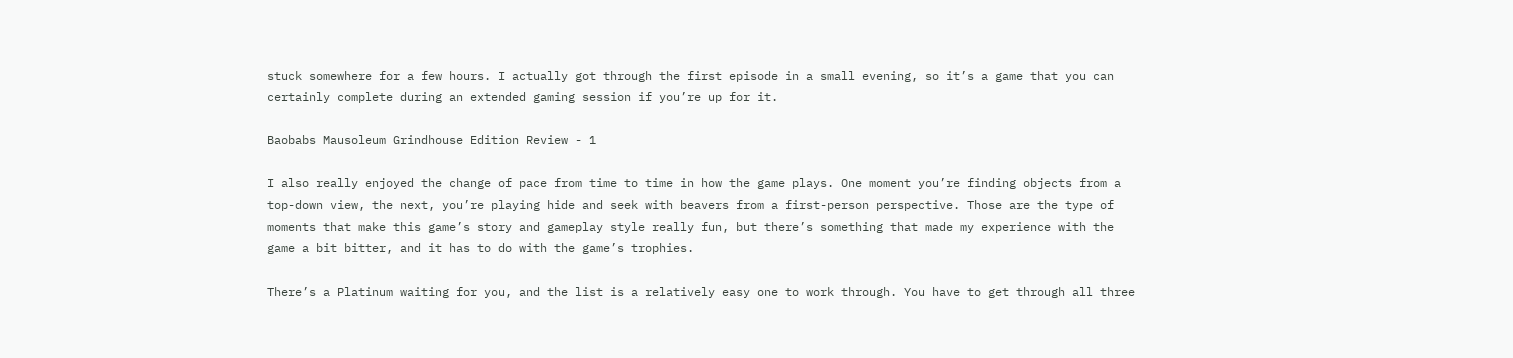stuck somewhere for a few hours. I actually got through the first episode in a small evening, so it’s a game that you can certainly complete during an extended gaming session if you’re up for it.

Baobabs Mausoleum Grindhouse Edition Review - 1

I also really enjoyed the change of pace from time to time in how the game plays. One moment you’re finding objects from a top-down view, the next, you’re playing hide and seek with beavers from a first-person perspective. Those are the type of moments that make this game’s story and gameplay style really fun, but there’s something that made my experience with the game a bit bitter, and it has to do with the game’s trophies.

There’s a Platinum waiting for you, and the list is a relatively easy one to work through. You have to get through all three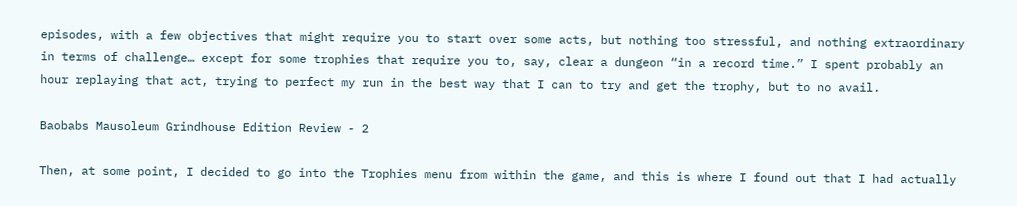episodes, with a few objectives that might require you to start over some acts, but nothing too stressful, and nothing extraordinary in terms of challenge… except for some trophies that require you to, say, clear a dungeon “in a record time.” I spent probably an hour replaying that act, trying to perfect my run in the best way that I can to try and get the trophy, but to no avail.

Baobabs Mausoleum Grindhouse Edition Review - 2

Then, at some point, I decided to go into the Trophies menu from within the game, and this is where I found out that I had actually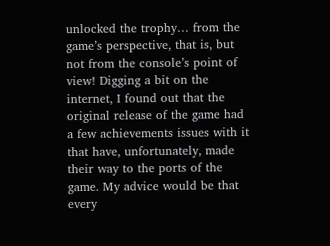unlocked the trophy… from the game’s perspective, that is, but not from the console’s point of view! Digging a bit on the internet, I found out that the original release of the game had a few achievements issues with it that have, unfortunately, made their way to the ports of the game. My advice would be that every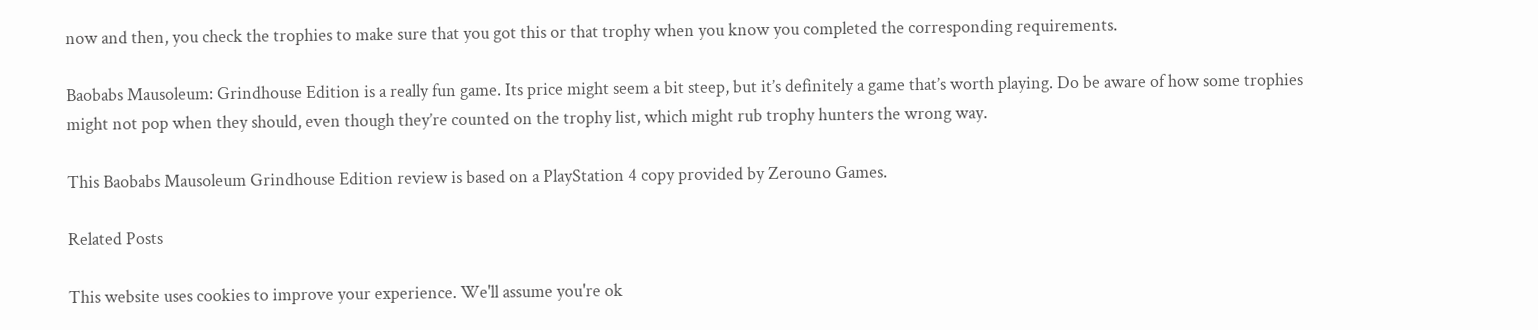now and then, you check the trophies to make sure that you got this or that trophy when you know you completed the corresponding requirements.

Baobabs Mausoleum: Grindhouse Edition is a really fun game. Its price might seem a bit steep, but it’s definitely a game that’s worth playing. Do be aware of how some trophies might not pop when they should, even though they’re counted on the trophy list, which might rub trophy hunters the wrong way.

This Baobabs Mausoleum Grindhouse Edition review is based on a PlayStation 4 copy provided by Zerouno Games.

Related Posts

This website uses cookies to improve your experience. We'll assume you're ok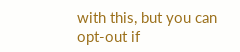with this, but you can opt-out if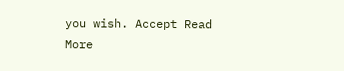you wish. Accept Read More